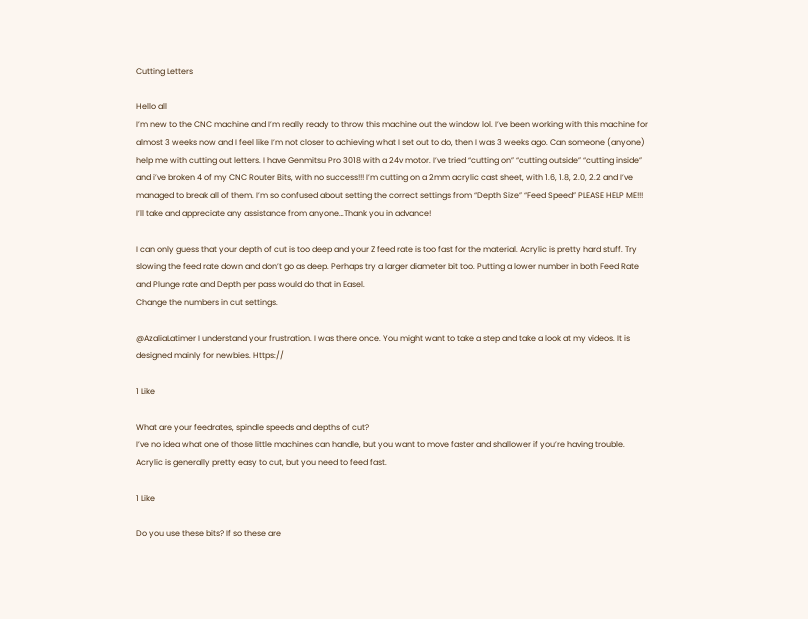Cutting Letters

Hello all
I’m new to the CNC machine and I’m really ready to throw this machine out the window lol. I’ve been working with this machine for almost 3 weeks now and I feel like I’m not closer to achieving what I set out to do, then I was 3 weeks ago. Can someone (anyone) help me with cutting out letters. I have Genmitsu Pro 3018 with a 24v motor. I’ve tried “cutting on” “cutting outside” “cutting inside” and i’ve broken 4 of my CNC Router Bits, with no success!!! I’m cutting on a 2mm acrylic cast sheet, with 1.6, 1.8, 2.0, 2.2 and I’ve managed to break all of them. I’m so confused about setting the correct settings from “Depth Size” “Feed Speed” PLEASE HELP ME!!! I’ll take and appreciate any assistance from anyone…Thank you in advance!

I can only guess that your depth of cut is too deep and your Z feed rate is too fast for the material. Acrylic is pretty hard stuff. Try slowing the feed rate down and don’t go as deep. Perhaps try a larger diameter bit too. Putting a lower number in both Feed Rate and Plunge rate and Depth per pass would do that in Easel.
Change the numbers in cut settings.

@AzaliaLatimer I understand your frustration. I was there once. You might want to take a step and take a look at my videos. It is designed mainly for newbies. Https://

1 Like

What are your feedrates, spindle speeds and depths of cut?
I’ve no idea what one of those little machines can handle, but you want to move faster and shallower if you’re having trouble. Acrylic is generally pretty easy to cut, but you need to feed fast.

1 Like

Do you use these bits? If so these are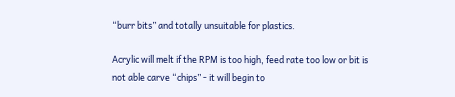“burr bits” and totally unsuitable for plastics.

Acrylic will melt if the RPM is too high, feed rate too low or bit is not able carve “chips” - it will begin to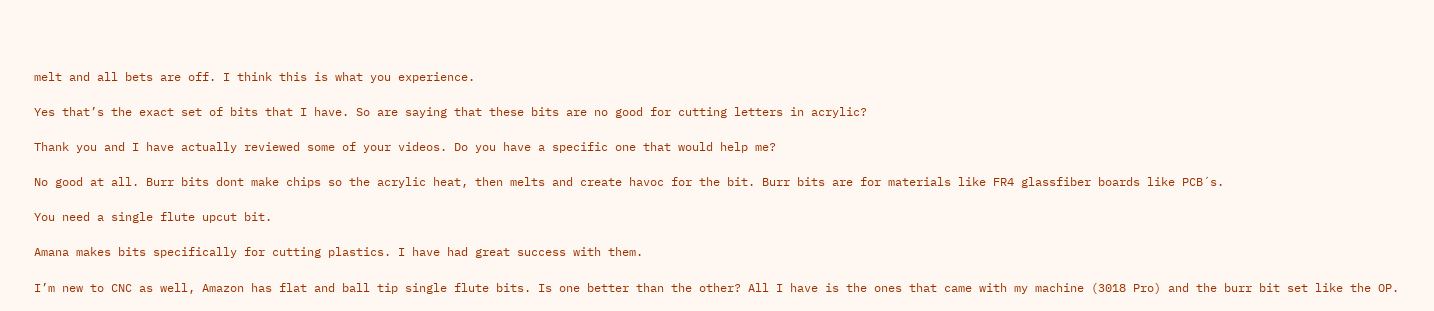melt and all bets are off. I think this is what you experience.

Yes that’s the exact set of bits that I have. So are saying that these bits are no good for cutting letters in acrylic?

Thank you and I have actually reviewed some of your videos. Do you have a specific one that would help me?

No good at all. Burr bits dont make chips so the acrylic heat, then melts and create havoc for the bit. Burr bits are for materials like FR4 glassfiber boards like PCB´s.

You need a single flute upcut bit.

Amana makes bits specifically for cutting plastics. I have had great success with them.

I’m new to CNC as well, Amazon has flat and ball tip single flute bits. Is one better than the other? All I have is the ones that came with my machine (3018 Pro) and the burr bit set like the OP.